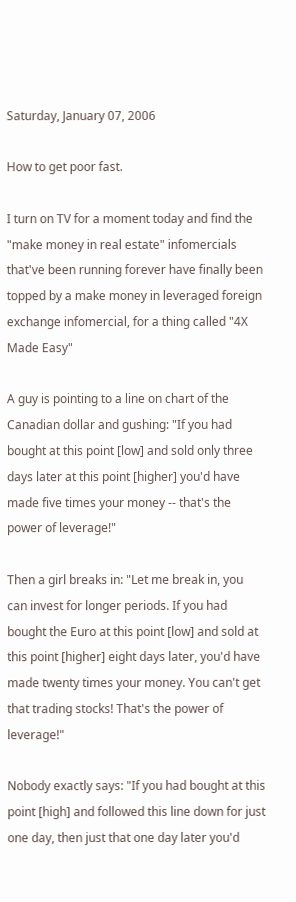Saturday, January 07, 2006

How to get poor fast.

I turn on TV for a moment today and find the "make money in real estate" infomercials that've been running forever have finally been topped by a make money in leveraged foreign exchange infomercial, for a thing called "4X Made Easy"

A guy is pointing to a line on chart of the Canadian dollar and gushing: "If you had bought at this point [low] and sold only three days later at this point [higher] you'd have made five times your money -- that's the power of leverage!"

Then a girl breaks in: "Let me break in, you can invest for longer periods. If you had bought the Euro at this point [low] and sold at this point [higher] eight days later, you'd have made twenty times your money. You can't get that trading stocks! That's the power of leverage!"

Nobody exactly says: "If you had bought at this point [high] and followed this line down for just one day, then just that one day later you'd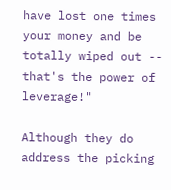have lost one times your money and be totally wiped out -- that's the power of leverage!"

Although they do address the picking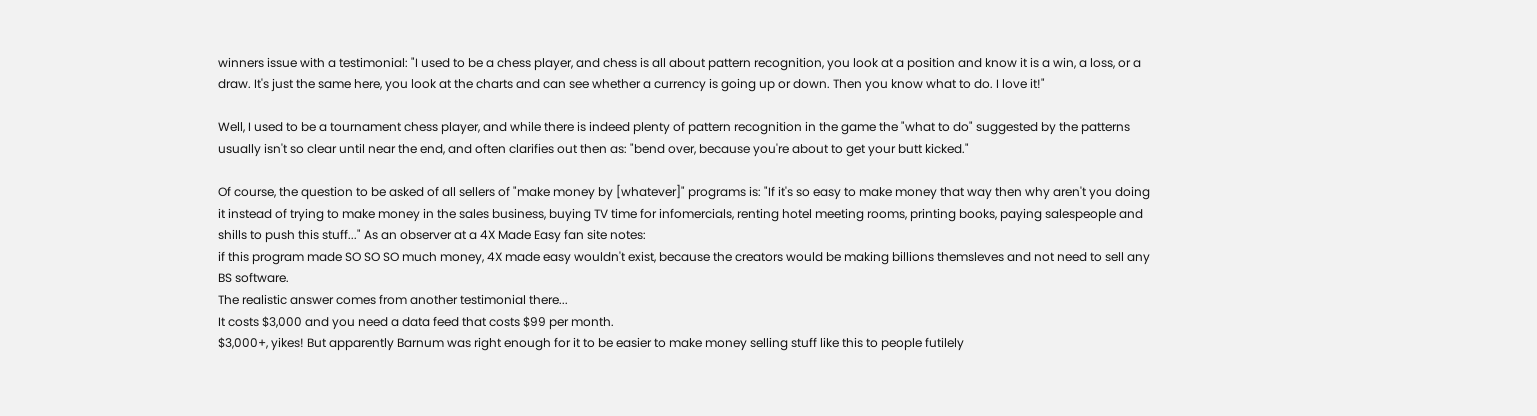winners issue with a testimonial: "I used to be a chess player, and chess is all about pattern recognition, you look at a position and know it is a win, a loss, or a draw. It's just the same here, you look at the charts and can see whether a currency is going up or down. Then you know what to do. I love it!"

Well, I used to be a tournament chess player, and while there is indeed plenty of pattern recognition in the game the "what to do" suggested by the patterns usually isn't so clear until near the end, and often clarifies out then as: "bend over, because you're about to get your butt kicked."

Of course, the question to be asked of all sellers of "make money by [whatever]" programs is: "If it's so easy to make money that way then why aren't you doing it instead of trying to make money in the sales business, buying TV time for infomercials, renting hotel meeting rooms, printing books, paying salespeople and shills to push this stuff..." As an observer at a 4X Made Easy fan site notes:
if this program made SO SO SO much money, 4X made easy wouldn't exist, because the creators would be making billions themsleves and not need to sell any BS software.
The realistic answer comes from another testimonial there...
It costs $3,000 and you need a data feed that costs $99 per month.
$3,000+, yikes! But apparently Barnum was right enough for it to be easier to make money selling stuff like this to people futilely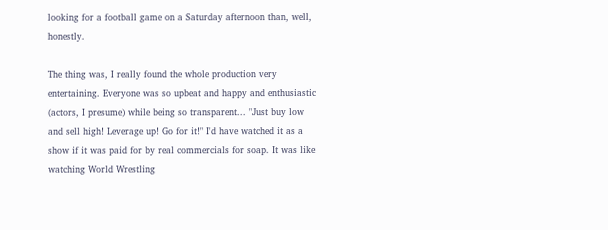looking for a football game on a Saturday afternoon than, well, honestly.

The thing was, I really found the whole production very entertaining. Everyone was so upbeat and happy and enthusiastic (actors, I presume) while being so transparent... "Just buy low and sell high! Leverage up! Go for it!" I'd have watched it as a show if it was paid for by real commercials for soap. It was like watching World Wrestling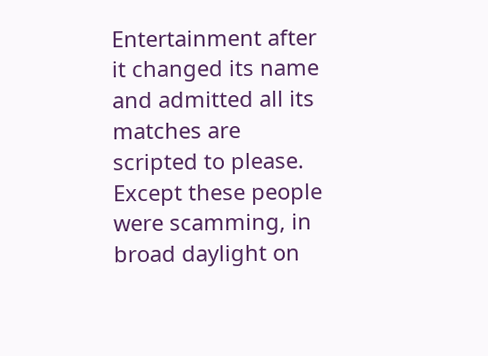Entertainment after it changed its name and admitted all its matches are scripted to please. Except these people were scamming, in broad daylight on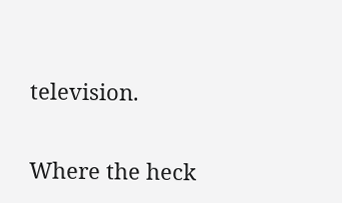television.

Where the heck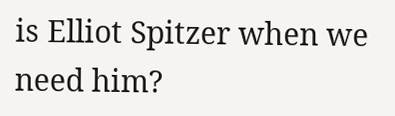is Elliot Spitzer when we need him?